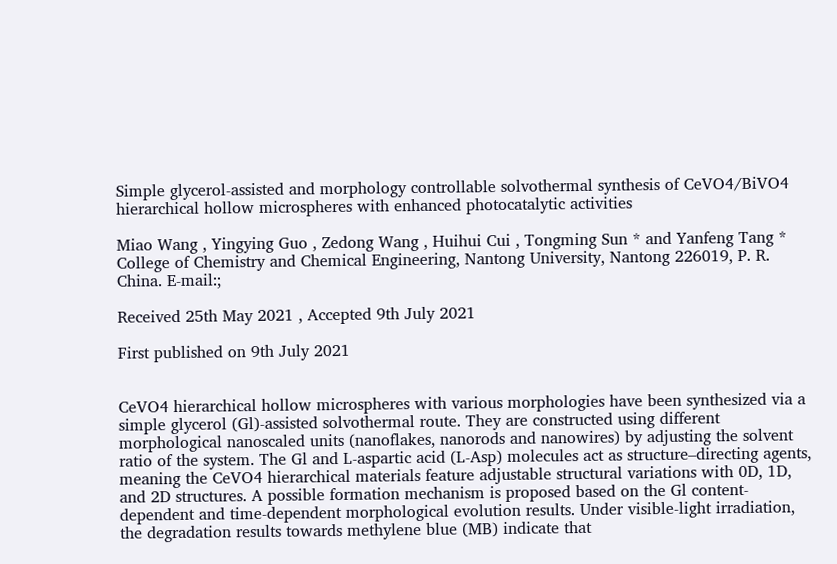Simple glycerol-assisted and morphology controllable solvothermal synthesis of CeVO4/BiVO4 hierarchical hollow microspheres with enhanced photocatalytic activities

Miao Wang , Yingying Guo , Zedong Wang , Huihui Cui , Tongming Sun * and Yanfeng Tang *
College of Chemistry and Chemical Engineering, Nantong University, Nantong 226019, P. R. China. E-mail:;

Received 25th May 2021 , Accepted 9th July 2021

First published on 9th July 2021


CeVO4 hierarchical hollow microspheres with various morphologies have been synthesized via a simple glycerol (Gl)-assisted solvothermal route. They are constructed using different morphological nanoscaled units (nanoflakes, nanorods and nanowires) by adjusting the solvent ratio of the system. The Gl and L-aspartic acid (L-Asp) molecules act as structure–directing agents, meaning the CeVO4 hierarchical materials feature adjustable structural variations with 0D, 1D, and 2D structures. A possible formation mechanism is proposed based on the Gl content-dependent and time-dependent morphological evolution results. Under visible-light irradiation, the degradation results towards methylene blue (MB) indicate that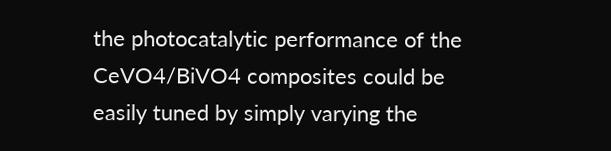the photocatalytic performance of the CeVO4/BiVO4 composites could be easily tuned by simply varying the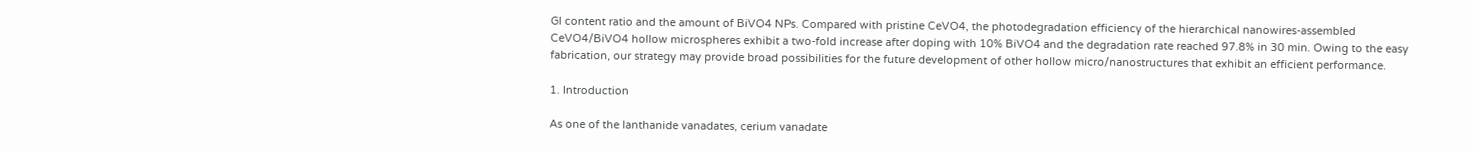Gl content ratio and the amount of BiVO4 NPs. Compared with pristine CeVO4, the photodegradation efficiency of the hierarchical nanowires-assembled CeVO4/BiVO4 hollow microspheres exhibit a two-fold increase after doping with 10% BiVO4 and the degradation rate reached 97.8% in 30 min. Owing to the easy fabrication, our strategy may provide broad possibilities for the future development of other hollow micro/nanostructures that exhibit an efficient performance.

1. Introduction

As one of the lanthanide vanadates, cerium vanadate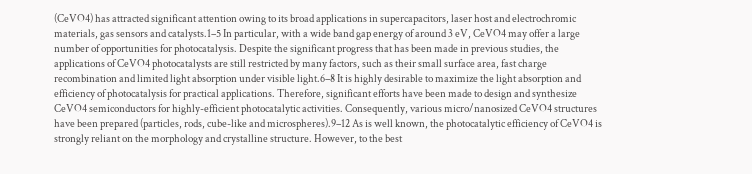(CeVO4) has attracted significant attention owing to its broad applications in supercapacitors, laser host and electrochromic materials, gas sensors and catalysts.1–5 In particular, with a wide band gap energy of around 3 eV, CeVO4 may offer a large number of opportunities for photocatalysis. Despite the significant progress that has been made in previous studies, the applications of CeVO4 photocatalysts are still restricted by many factors, such as their small surface area, fast charge recombination and limited light absorption under visible light.6–8 It is highly desirable to maximize the light absorption and efficiency of photocatalysis for practical applications. Therefore, significant efforts have been made to design and synthesize CeVO4 semiconductors for highly-efficient photocatalytic activities. Consequently, various micro/nanosized CeVO4 structures have been prepared (particles, rods, cube-like and microspheres).9–12 As is well known, the photocatalytic efficiency of CeVO4 is strongly reliant on the morphology and crystalline structure. However, to the best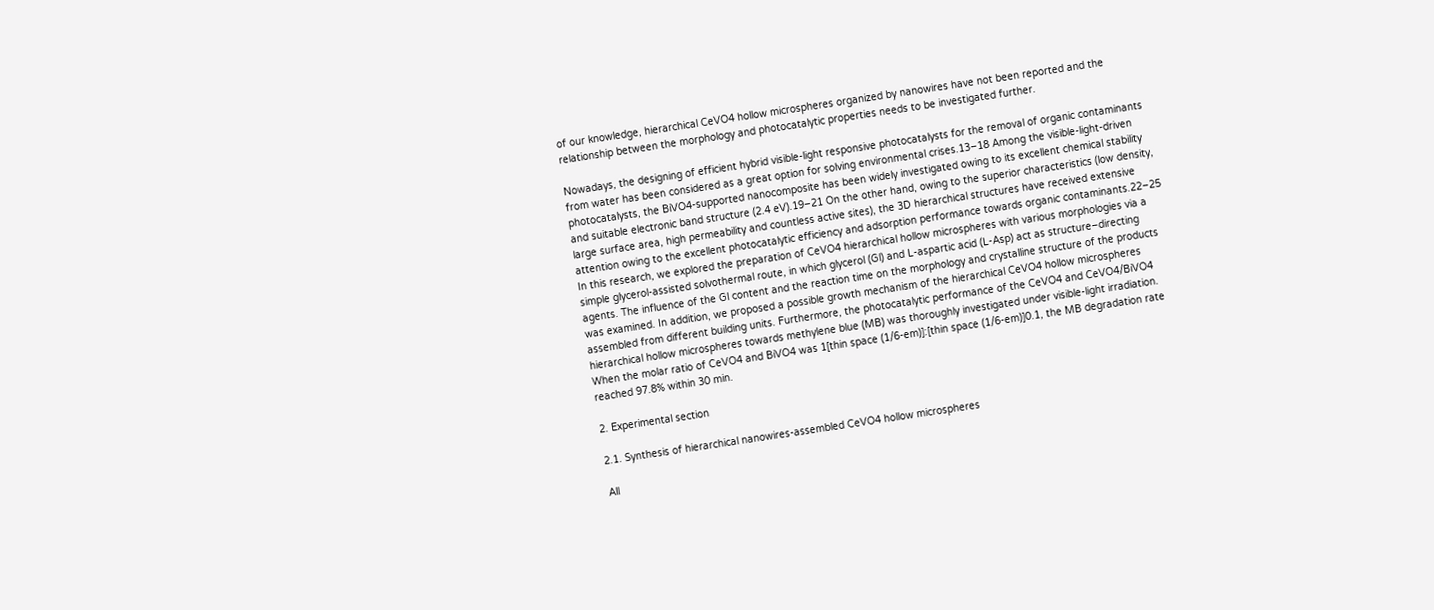of our knowledge, hierarchical CeVO4 hollow microspheres organized by nanowires have not been reported and the relationship between the morphology and photocatalytic properties needs to be investigated further.

Nowadays, the designing of efficient hybrid visible-light responsive photocatalysts for the removal of organic contaminants from water has been considered as a great option for solving environmental crises.13–18 Among the visible-light-driven photocatalysts, the BiVO4-supported nanocomposite has been widely investigated owing to its excellent chemical stability and suitable electronic band structure (2.4 eV).19–21 On the other hand, owing to the superior characteristics (low density, large surface area, high permeability and countless active sites), the 3D hierarchical structures have received extensive attention owing to the excellent photocatalytic efficiency and adsorption performance towards organic contaminants.22–25 In this research, we explored the preparation of CeVO4 hierarchical hollow microspheres with various morphologies via a simple glycerol-assisted solvothermal route, in which glycerol (Gl) and L-aspartic acid (L-Asp) act as structure–directing agents. The influence of the Gl content and the reaction time on the morphology and crystalline structure of the products was examined. In addition, we proposed a possible growth mechanism of the hierarchical CeVO4 hollow microspheres assembled from different building units. Furthermore, the photocatalytic performance of the CeVO4 and CeVO4/BiVO4 hierarchical hollow microspheres towards methylene blue (MB) was thoroughly investigated under visible-light irradiation. When the molar ratio of CeVO4 and BiVO4 was 1[thin space (1/6-em)]:[thin space (1/6-em)]0.1, the MB degradation rate reached 97.8% within 30 min.

2. Experimental section

2.1. Synthesis of hierarchical nanowires-assembled CeVO4 hollow microspheres

All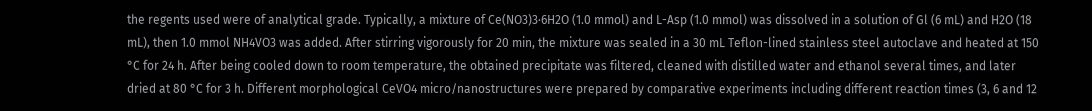the regents used were of analytical grade. Typically, a mixture of Ce(NO3)3·6H2O (1.0 mmol) and L-Asp (1.0 mmol) was dissolved in a solution of Gl (6 mL) and H2O (18 mL), then 1.0 mmol NH4VO3 was added. After stirring vigorously for 20 min, the mixture was sealed in a 30 mL Teflon-lined stainless steel autoclave and heated at 150 °C for 24 h. After being cooled down to room temperature, the obtained precipitate was filtered, cleaned with distilled water and ethanol several times, and later dried at 80 °C for 3 h. Different morphological CeVO4 micro/nanostructures were prepared by comparative experiments including different reaction times (3, 6 and 12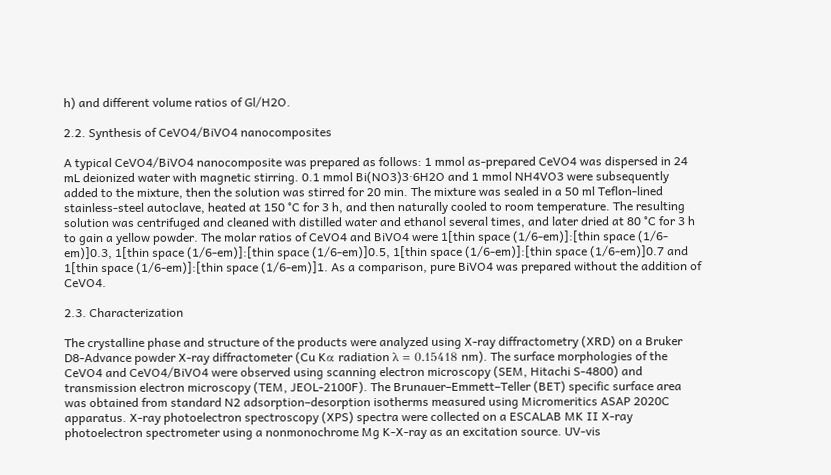h) and different volume ratios of Gl/H2O.

2.2. Synthesis of CeVO4/BiVO4 nanocomposites

A typical CeVO4/BiVO4 nanocomposite was prepared as follows: 1 mmol as-prepared CeVO4 was dispersed in 24 mL deionized water with magnetic stirring. 0.1 mmol Bi(NO3)3·6H2O and 1 mmol NH4VO3 were subsequently added to the mixture, then the solution was stirred for 20 min. The mixture was sealed in a 50 ml Teflon-lined stainless-steel autoclave, heated at 150 °C for 3 h, and then naturally cooled to room temperature. The resulting solution was centrifuged and cleaned with distilled water and ethanol several times, and later dried at 80 °C for 3 h to gain a yellow powder. The molar ratios of CeVO4 and BiVO4 were 1[thin space (1/6-em)]:[thin space (1/6-em)]0.3, 1[thin space (1/6-em)]:[thin space (1/6-em)]0.5, 1[thin space (1/6-em)]:[thin space (1/6-em)]0.7 and 1[thin space (1/6-em)]:[thin space (1/6-em)]1. As a comparison, pure BiVO4 was prepared without the addition of CeVO4.

2.3. Characterization

The crystalline phase and structure of the products were analyzed using X-ray diffractometry (XRD) on a Bruker D8-Advance powder X-ray diffractometer (Cu Kα radiation λ = 0.15418 nm). The surface morphologies of the CeVO4 and CeVO4/BiVO4 were observed using scanning electron microscopy (SEM, Hitachi S-4800) and transmission electron microscopy (TEM, JEOL-2100F). The Brunauer–Emmett–Teller (BET) specific surface area was obtained from standard N2 adsorption–desorption isotherms measured using Micromeritics ASAP 2020C apparatus. X-ray photoelectron spectroscopy (XPS) spectra were collected on a ESCALAB MK II X-ray photoelectron spectrometer using a nonmonochrome Mg K-X-ray as an excitation source. UV-vis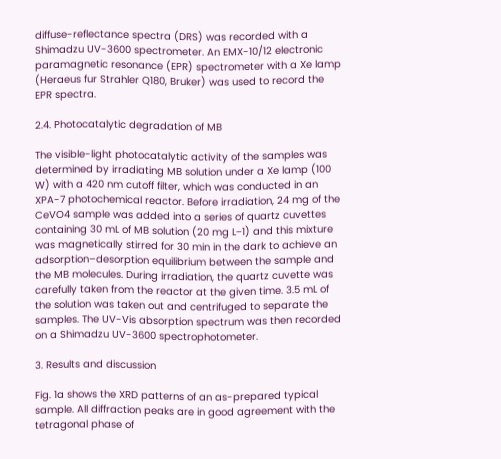diffuse-reflectance spectra (DRS) was recorded with a Shimadzu UV-3600 spectrometer. An EMX-10/12 electronic paramagnetic resonance (EPR) spectrometer with a Xe lamp (Heraeus fur Strahler Q180, Bruker) was used to record the EPR spectra.

2.4. Photocatalytic degradation of MB

The visible-light photocatalytic activity of the samples was determined by irradiating MB solution under a Xe lamp (100 W) with a 420 nm cutoff filter, which was conducted in an XPA-7 photochemical reactor. Before irradiation, 24 mg of the CeVO4 sample was added into a series of quartz cuvettes containing 30 mL of MB solution (20 mg L−1) and this mixture was magnetically stirred for 30 min in the dark to achieve an adsorption–desorption equilibrium between the sample and the MB molecules. During irradiation, the quartz cuvette was carefully taken from the reactor at the given time. 3.5 mL of the solution was taken out and centrifuged to separate the samples. The UV-Vis absorption spectrum was then recorded on a Shimadzu UV-3600 spectrophotometer.

3. Results and discussion

Fig. 1a shows the XRD patterns of an as-prepared typical sample. All diffraction peaks are in good agreement with the tetragonal phase of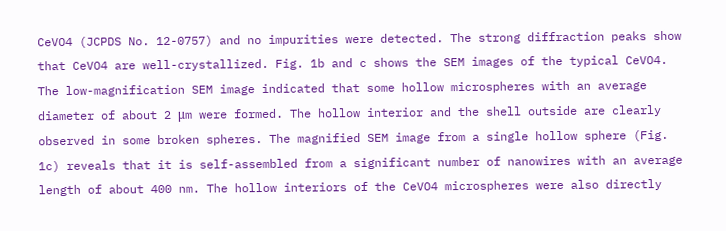CeVO4 (JCPDS No. 12-0757) and no impurities were detected. The strong diffraction peaks show that CeVO4 are well-crystallized. Fig. 1b and c shows the SEM images of the typical CeVO4. The low-magnification SEM image indicated that some hollow microspheres with an average diameter of about 2 μm were formed. The hollow interior and the shell outside are clearly observed in some broken spheres. The magnified SEM image from a single hollow sphere (Fig. 1c) reveals that it is self-assembled from a significant number of nanowires with an average length of about 400 nm. The hollow interiors of the CeVO4 microspheres were also directly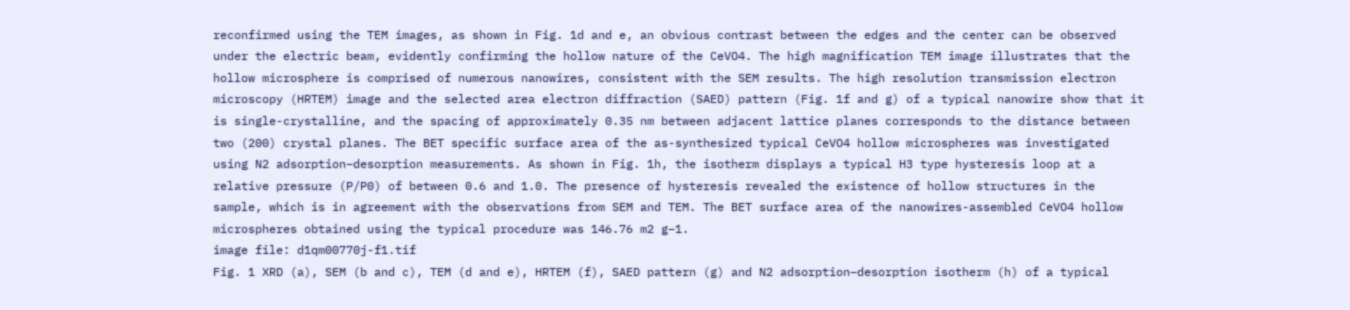reconfirmed using the TEM images, as shown in Fig. 1d and e, an obvious contrast between the edges and the center can be observed under the electric beam, evidently confirming the hollow nature of the CeVO4. The high magnification TEM image illustrates that the hollow microsphere is comprised of numerous nanowires, consistent with the SEM results. The high resolution transmission electron microscopy (HRTEM) image and the selected area electron diffraction (SAED) pattern (Fig. 1f and g) of a typical nanowire show that it is single-crystalline, and the spacing of approximately 0.35 nm between adjacent lattice planes corresponds to the distance between two (200) crystal planes. The BET specific surface area of the as-synthesized typical CeVO4 hollow microspheres was investigated using N2 adsorption–desorption measurements. As shown in Fig. 1h, the isotherm displays a typical H3 type hysteresis loop at a relative pressure (P/P0) of between 0.6 and 1.0. The presence of hysteresis revealed the existence of hollow structures in the sample, which is in agreement with the observations from SEM and TEM. The BET surface area of the nanowires-assembled CeVO4 hollow microspheres obtained using the typical procedure was 146.76 m2 g−1.
image file: d1qm00770j-f1.tif
Fig. 1 XRD (a), SEM (b and c), TEM (d and e), HRTEM (f), SAED pattern (g) and N2 adsorption–desorption isotherm (h) of a typical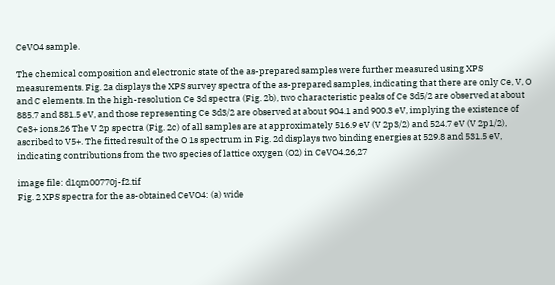CeVO4 sample.

The chemical composition and electronic state of the as-prepared samples were further measured using XPS measurements. Fig. 2a displays the XPS survey spectra of the as-prepared samples, indicating that there are only Ce, V, O and C elements. In the high-resolution Ce 3d spectra (Fig. 2b), two characteristic peaks of Ce 3d5/2 are observed at about 885.7 and 881.5 eV, and those representing Ce 3d3/2 are observed at about 904.1 and 900.3 eV, implying the existence of Ce3+ ions.26 The V 2p spectra (Fig. 2c) of all samples are at approximately 516.9 eV (V 2p3/2) and 524.7 eV (V 2p1/2), ascribed to V5+. The fitted result of the O 1s spectrum in Fig. 2d displays two binding energies at 529.8 and 531.5 eV, indicating contributions from the two species of lattice oxygen (O2) in CeVO4.26,27

image file: d1qm00770j-f2.tif
Fig. 2 XPS spectra for the as-obtained CeVO4: (a) wide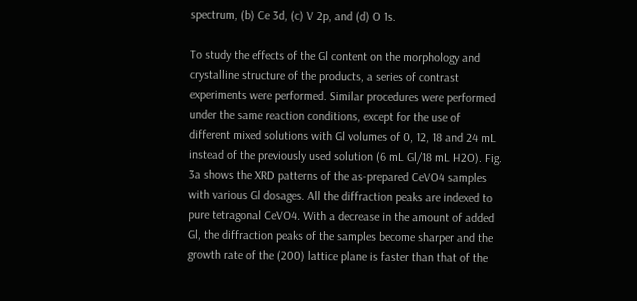spectrum, (b) Ce 3d, (c) V 2p, and (d) O 1s.

To study the effects of the Gl content on the morphology and crystalline structure of the products, a series of contrast experiments were performed. Similar procedures were performed under the same reaction conditions, except for the use of different mixed solutions with Gl volumes of 0, 12, 18 and 24 mL instead of the previously used solution (6 mL Gl/18 mL H2O). Fig. 3a shows the XRD patterns of the as-prepared CeVO4 samples with various Gl dosages. All the diffraction peaks are indexed to pure tetragonal CeVO4. With a decrease in the amount of added Gl, the diffraction peaks of the samples become sharper and the growth rate of the (200) lattice plane is faster than that of the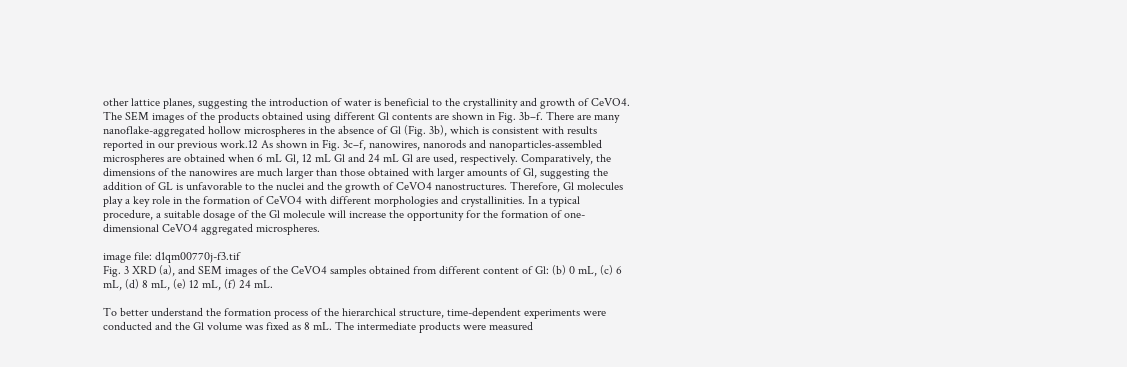other lattice planes, suggesting the introduction of water is beneficial to the crystallinity and growth of CeVO4. The SEM images of the products obtained using different Gl contents are shown in Fig. 3b–f. There are many nanoflake-aggregated hollow microspheres in the absence of Gl (Fig. 3b), which is consistent with results reported in our previous work.12 As shown in Fig. 3c–f, nanowires, nanorods and nanoparticles-assembled microspheres are obtained when 6 mL Gl, 12 mL Gl and 24 mL Gl are used, respectively. Comparatively, the dimensions of the nanowires are much larger than those obtained with larger amounts of Gl, suggesting the addition of GL is unfavorable to the nuclei and the growth of CeVO4 nanostructures. Therefore, Gl molecules play a key role in the formation of CeVO4 with different morphologies and crystallinities. In a typical procedure, a suitable dosage of the Gl molecule will increase the opportunity for the formation of one-dimensional CeVO4 aggregated microspheres.

image file: d1qm00770j-f3.tif
Fig. 3 XRD (a), and SEM images of the CeVO4 samples obtained from different content of Gl: (b) 0 mL, (c) 6 mL, (d) 8 mL, (e) 12 mL, (f) 24 mL.

To better understand the formation process of the hierarchical structure, time-dependent experiments were conducted and the Gl volume was fixed as 8 mL. The intermediate products were measured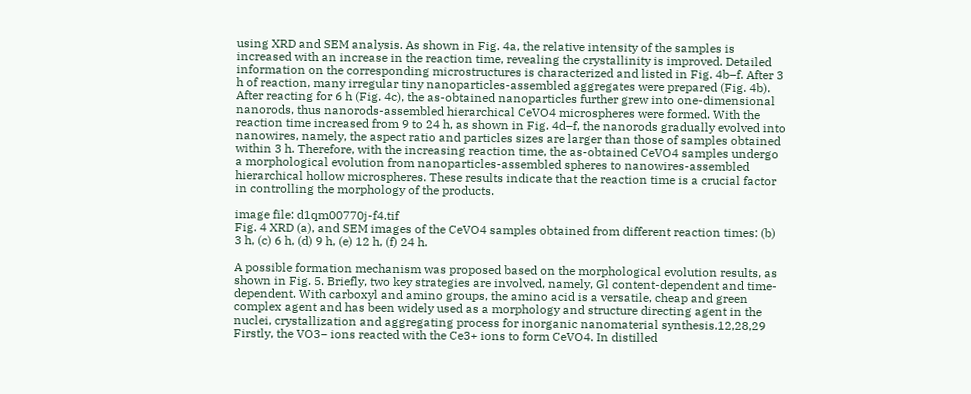using XRD and SEM analysis. As shown in Fig. 4a, the relative intensity of the samples is increased with an increase in the reaction time, revealing the crystallinity is improved. Detailed information on the corresponding microstructures is characterized and listed in Fig. 4b–f. After 3 h of reaction, many irregular tiny nanoparticles-assembled aggregates were prepared (Fig. 4b). After reacting for 6 h (Fig. 4c), the as-obtained nanoparticles further grew into one-dimensional nanorods, thus nanorods-assembled hierarchical CeVO4 microspheres were formed. With the reaction time increased from 9 to 24 h, as shown in Fig. 4d–f, the nanorods gradually evolved into nanowires, namely, the aspect ratio and particles sizes are larger than those of samples obtained within 3 h. Therefore, with the increasing reaction time, the as-obtained CeVO4 samples undergo a morphological evolution from nanoparticles-assembled spheres to nanowires-assembled hierarchical hollow microspheres. These results indicate that the reaction time is a crucial factor in controlling the morphology of the products.

image file: d1qm00770j-f4.tif
Fig. 4 XRD (a), and SEM images of the CeVO4 samples obtained from different reaction times: (b) 3 h, (c) 6 h, (d) 9 h, (e) 12 h, (f) 24 h.

A possible formation mechanism was proposed based on the morphological evolution results, as shown in Fig. 5. Briefly, two key strategies are involved, namely, Gl content-dependent and time-dependent. With carboxyl and amino groups, the amino acid is a versatile, cheap and green complex agent and has been widely used as a morphology and structure directing agent in the nuclei, crystallization and aggregating process for inorganic nanomaterial synthesis.12,28,29 Firstly, the VO3− ions reacted with the Ce3+ ions to form CeVO4. In distilled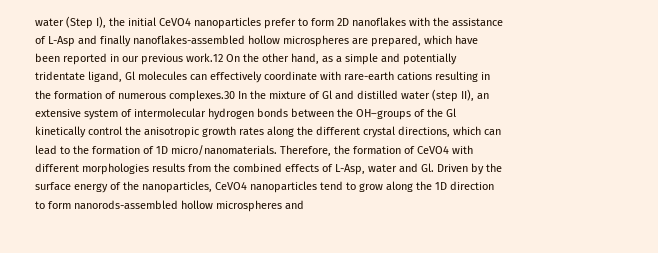water (Step I), the initial CeVO4 nanoparticles prefer to form 2D nanoflakes with the assistance of L-Asp and finally nanoflakes-assembled hollow microspheres are prepared, which have been reported in our previous work.12 On the other hand, as a simple and potentially tridentate ligand, Gl molecules can effectively coordinate with rare-earth cations resulting in the formation of numerous complexes.30 In the mixture of Gl and distilled water (step II), an extensive system of intermolecular hydrogen bonds between the OH–groups of the Gl kinetically control the anisotropic growth rates along the different crystal directions, which can lead to the formation of 1D micro/nanomaterials. Therefore, the formation of CeVO4 with different morphologies results from the combined effects of L-Asp, water and Gl. Driven by the surface energy of the nanoparticles, CeVO4 nanoparticles tend to grow along the 1D direction to form nanorods-assembled hollow microspheres and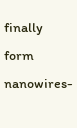finally form nanowires-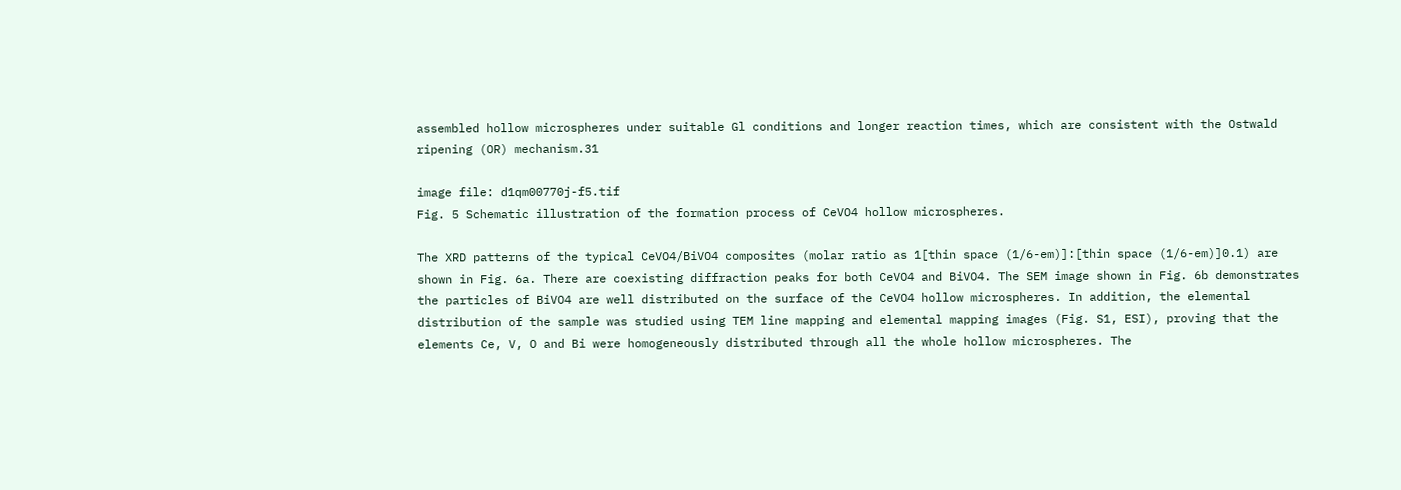assembled hollow microspheres under suitable Gl conditions and longer reaction times, which are consistent with the Ostwald ripening (OR) mechanism.31

image file: d1qm00770j-f5.tif
Fig. 5 Schematic illustration of the formation process of CeVO4 hollow microspheres.

The XRD patterns of the typical CeVO4/BiVO4 composites (molar ratio as 1[thin space (1/6-em)]:[thin space (1/6-em)]0.1) are shown in Fig. 6a. There are coexisting diffraction peaks for both CeVO4 and BiVO4. The SEM image shown in Fig. 6b demonstrates the particles of BiVO4 are well distributed on the surface of the CeVO4 hollow microspheres. In addition, the elemental distribution of the sample was studied using TEM line mapping and elemental mapping images (Fig. S1, ESI), proving that the elements Ce, V, O and Bi were homogeneously distributed through all the whole hollow microspheres. The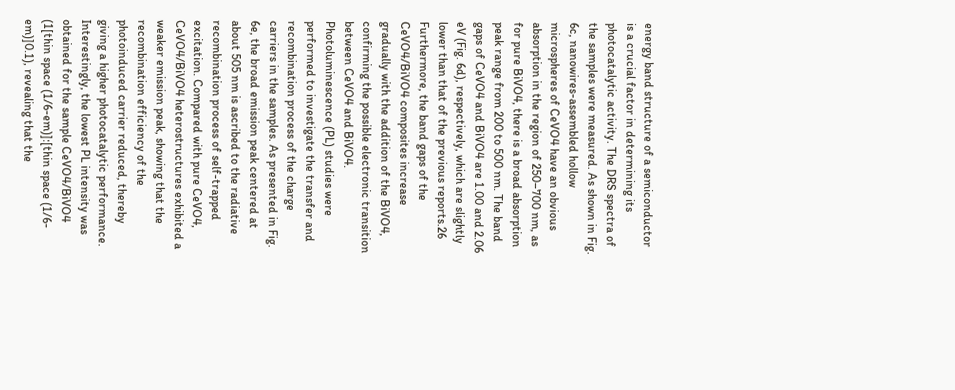energy band structure of a semiconductor is a crucial factor in determining its photocatalytic activity. The DRS spectra of the samples were measured. As shown in Fig. 6c, nanowires-assembled hollow microspheres of CeVO4 have an obvious absorption in the region of 250–700 nm, as for pure BiVO4, there is a broad absorption peak range from 200 to 500 nm. The band gaps of CeVO4 and BiVO4 are 1.00 and 2.06 eV (Fig. 6d), respectively, which are slightly lower than that of the previous reports.26 Furthermore, the band gaps of the CeVO4/BiVO4 composites increase gradually with the addition of the BiVO4, confirming the possible electronic transition between CeVO4 and BiVO4. Photoluminescence (PL) studies were performed to investigate the transfer and recombination process of the charge carriers in the samples. As presented in Fig. 6e, the broad emission peak centered at about 505 nm is ascribed to the radiative recombination process of self-trapped excitation. Compared with pure CeVO4, CeVO4/BiVO4 heterostructures exhibited a weaker emission peak, showing that the recombination efficiency of the photoinduced carrier reduced, thereby giving a higher photocatalytic performance. Interestingly, the lowest PL intensity was obtained for the sample CeVO4/BiVO4 (1[thin space (1/6-em)]:[thin space (1/6-em)]0.1), revealing that the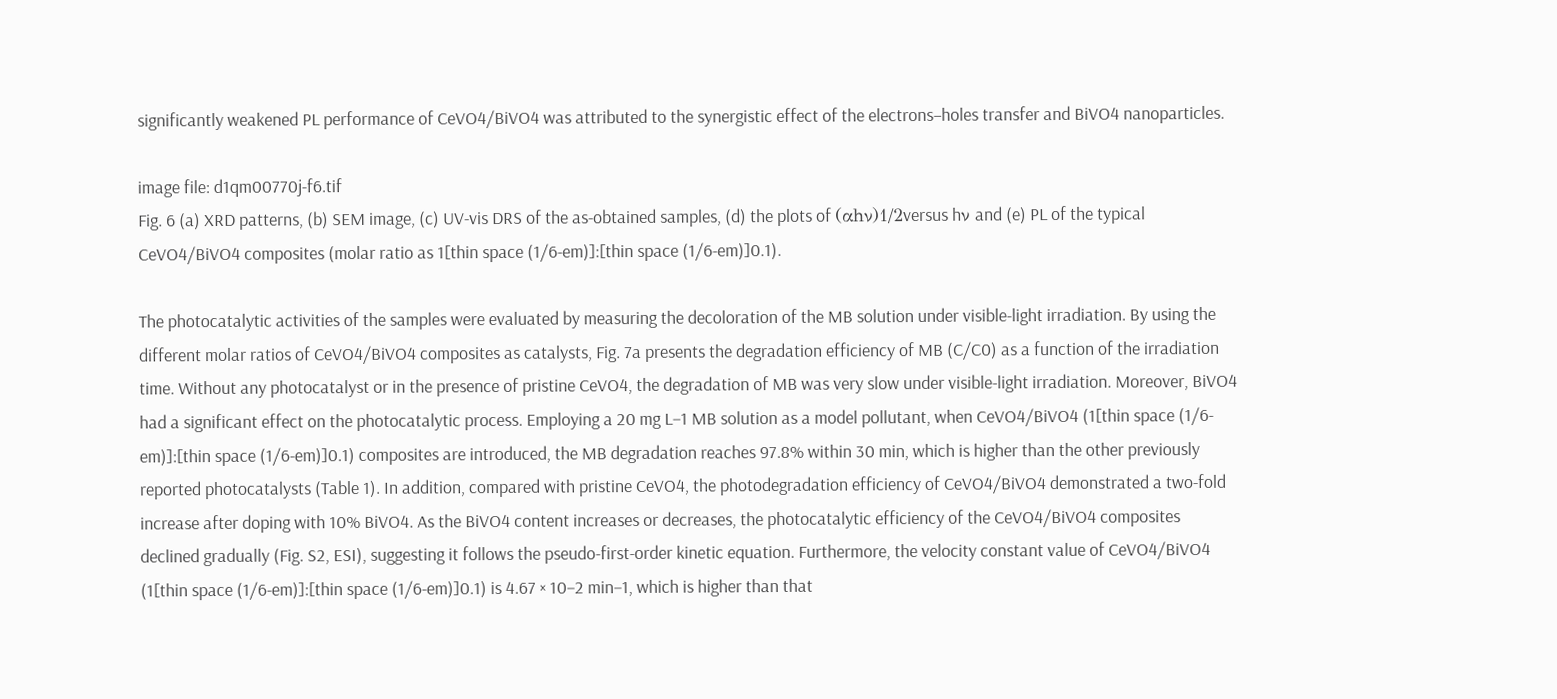significantly weakened PL performance of CeVO4/BiVO4 was attributed to the synergistic effect of the electrons–holes transfer and BiVO4 nanoparticles.

image file: d1qm00770j-f6.tif
Fig. 6 (a) XRD patterns, (b) SEM image, (c) UV-vis DRS of the as-obtained samples, (d) the plots of (αhν)1/2versus hν and (e) PL of the typical CeVO4/BiVO4 composites (molar ratio as 1[thin space (1/6-em)]:[thin space (1/6-em)]0.1).

The photocatalytic activities of the samples were evaluated by measuring the decoloration of the MB solution under visible-light irradiation. By using the different molar ratios of CeVO4/BiVO4 composites as catalysts, Fig. 7a presents the degradation efficiency of MB (C/C0) as a function of the irradiation time. Without any photocatalyst or in the presence of pristine CeVO4, the degradation of MB was very slow under visible-light irradiation. Moreover, BiVO4 had a significant effect on the photocatalytic process. Employing a 20 mg L−1 MB solution as a model pollutant, when CeVO4/BiVO4 (1[thin space (1/6-em)]:[thin space (1/6-em)]0.1) composites are introduced, the MB degradation reaches 97.8% within 30 min, which is higher than the other previously reported photocatalysts (Table 1). In addition, compared with pristine CeVO4, the photodegradation efficiency of CeVO4/BiVO4 demonstrated a two-fold increase after doping with 10% BiVO4. As the BiVO4 content increases or decreases, the photocatalytic efficiency of the CeVO4/BiVO4 composites declined gradually (Fig. S2, ESI), suggesting it follows the pseudo-first-order kinetic equation. Furthermore, the velocity constant value of CeVO4/BiVO4 (1[thin space (1/6-em)]:[thin space (1/6-em)]0.1) is 4.67 × 10−2 min−1, which is higher than that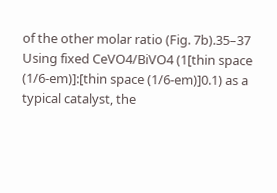of the other molar ratio (Fig. 7b).35–37 Using fixed CeVO4/BiVO4 (1[thin space (1/6-em)]:[thin space (1/6-em)]0.1) as a typical catalyst, the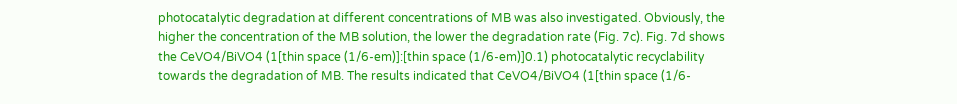photocatalytic degradation at different concentrations of MB was also investigated. Obviously, the higher the concentration of the MB solution, the lower the degradation rate (Fig. 7c). Fig. 7d shows the CeVO4/BiVO4 (1[thin space (1/6-em)]:[thin space (1/6-em)]0.1) photocatalytic recyclability towards the degradation of MB. The results indicated that CeVO4/BiVO4 (1[thin space (1/6-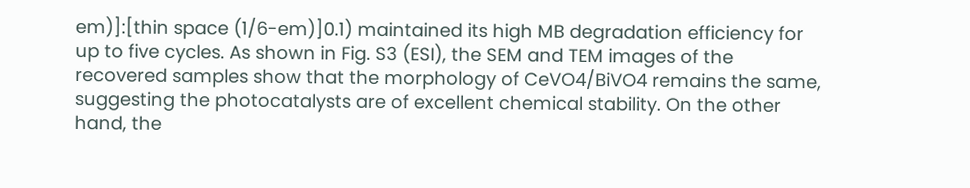em)]:[thin space (1/6-em)]0.1) maintained its high MB degradation efficiency for up to five cycles. As shown in Fig. S3 (ESI), the SEM and TEM images of the recovered samples show that the morphology of CeVO4/BiVO4 remains the same, suggesting the photocatalysts are of excellent chemical stability. On the other hand, the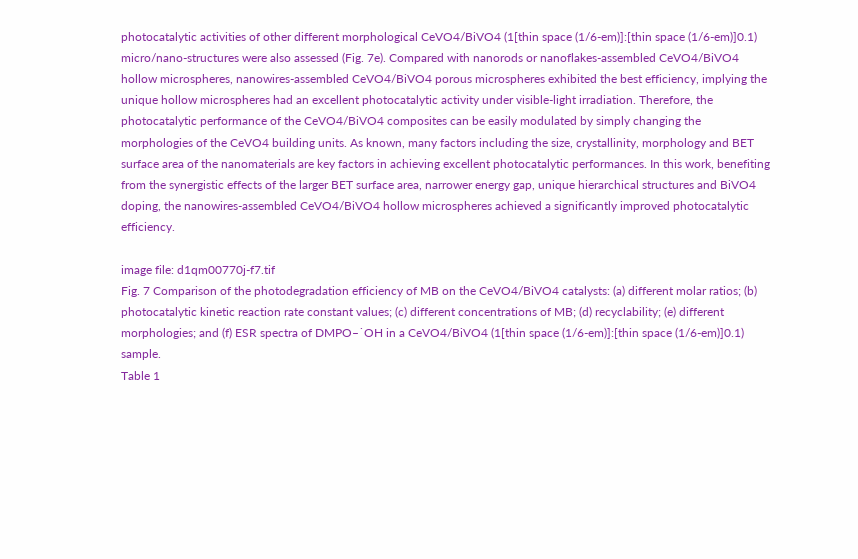photocatalytic activities of other different morphological CeVO4/BiVO4 (1[thin space (1/6-em)]:[thin space (1/6-em)]0.1) micro/nano-structures were also assessed (Fig. 7e). Compared with nanorods or nanoflakes-assembled CeVO4/BiVO4 hollow microspheres, nanowires-assembled CeVO4/BiVO4 porous microspheres exhibited the best efficiency, implying the unique hollow microspheres had an excellent photocatalytic activity under visible-light irradiation. Therefore, the photocatalytic performance of the CeVO4/BiVO4 composites can be easily modulated by simply changing the morphologies of the CeVO4 building units. As known, many factors including the size, crystallinity, morphology and BET surface area of the nanomaterials are key factors in achieving excellent photocatalytic performances. In this work, benefiting from the synergistic effects of the larger BET surface area, narrower energy gap, unique hierarchical structures and BiVO4 doping, the nanowires-assembled CeVO4/BiVO4 hollow microspheres achieved a significantly improved photocatalytic efficiency.

image file: d1qm00770j-f7.tif
Fig. 7 Comparison of the photodegradation efficiency of MB on the CeVO4/BiVO4 catalysts: (a) different molar ratios; (b) photocatalytic kinetic reaction rate constant values; (c) different concentrations of MB; (d) recyclability; (e) different morphologies; and (f) ESR spectra of DMPO–˙OH in a CeVO4/BiVO4 (1[thin space (1/6-em)]:[thin space (1/6-em)]0.1) sample.
Table 1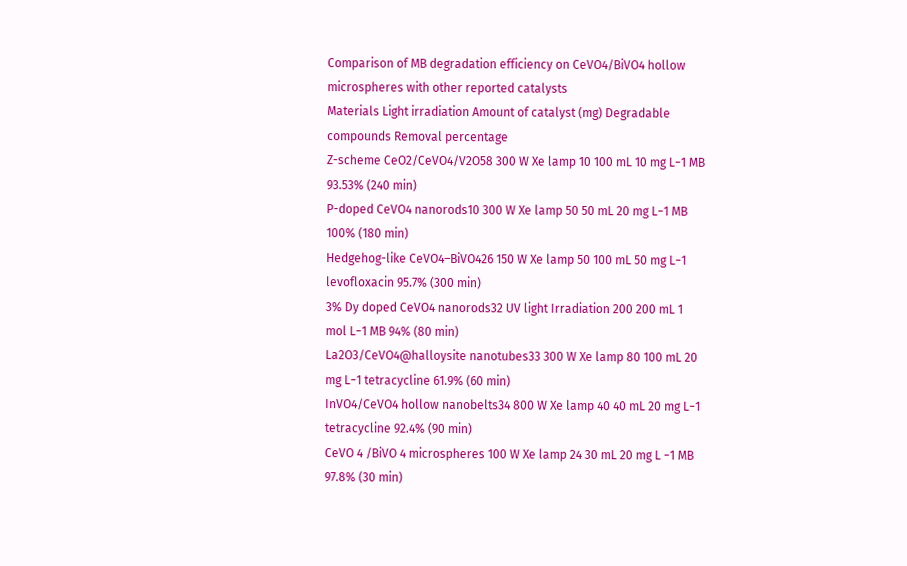Comparison of MB degradation efficiency on CeVO4/BiVO4 hollow microspheres with other reported catalysts
Materials Light irradiation Amount of catalyst (mg) Degradable compounds Removal percentage
Z-scheme CeO2/CeVO4/V2O58 300 W Xe lamp 10 100 mL 10 mg L−1 MB 93.53% (240 min)
P-doped CeVO4 nanorods10 300 W Xe lamp 50 50 mL 20 mg L−1 MB 100% (180 min)
Hedgehog-like CeVO4–BiVO426 150 W Xe lamp 50 100 mL 50 mg L−1 levofloxacin 95.7% (300 min)
3% Dy doped CeVO4 nanorods32 UV light Irradiation 200 200 mL 1 mol L−1 MB 94% (80 min)
La2O3/CeVO4@halloysite nanotubes33 300 W Xe lamp 80 100 mL 20 mg L−1 tetracycline 61.9% (60 min)
InVO4/CeVO4 hollow nanobelts34 800 W Xe lamp 40 40 mL 20 mg L−1 tetracycline 92.4% (90 min)
CeVO 4 /BiVO 4 microspheres 100 W Xe lamp 24 30 mL 20 mg L −1 MB 97.8% (30 min)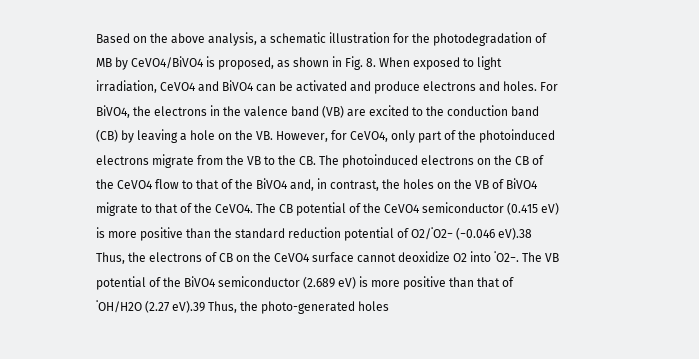Based on the above analysis, a schematic illustration for the photodegradation of MB by CeVO4/BiVO4 is proposed, as shown in Fig. 8. When exposed to light irradiation, CeVO4 and BiVO4 can be activated and produce electrons and holes. For BiVO4, the electrons in the valence band (VB) are excited to the conduction band (CB) by leaving a hole on the VB. However, for CeVO4, only part of the photoinduced electrons migrate from the VB to the CB. The photoinduced electrons on the CB of the CeVO4 flow to that of the BiVO4 and, in contrast, the holes on the VB of BiVO4 migrate to that of the CeVO4. The CB potential of the CeVO4 semiconductor (0.415 eV) is more positive than the standard reduction potential of O2/˙O2− (−0.046 eV).38 Thus, the electrons of CB on the CeVO4 surface cannot deoxidize O2 into ˙O2−. The VB potential of the BiVO4 semiconductor (2.689 eV) is more positive than that of ˙OH/H2O (2.27 eV).39 Thus, the photo-generated holes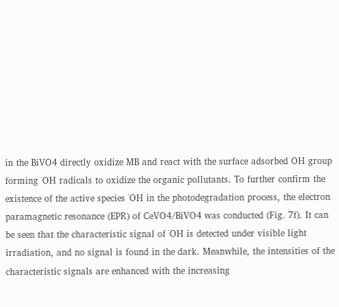in the BiVO4 directly oxidize MB and react with the surface adsorbed OH group forming ˙OH radicals to oxidize the organic pollutants. To further confirm the existence of the active species ˙OH in the photodegradation process, the electron paramagnetic resonance (EPR) of CeVO4/BiVO4 was conducted (Fig. 7f). It can be seen that the characteristic signal of ˙OH is detected under visible light irradiation, and no signal is found in the dark. Meanwhile, the intensities of the characteristic signals are enhanced with the increasing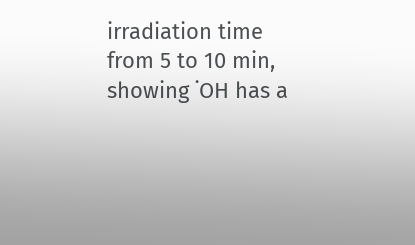irradiation time from 5 to 10 min, showing ˙OH has a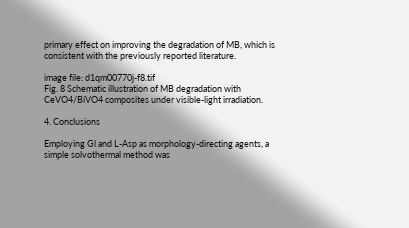primary effect on improving the degradation of MB, which is consistent with the previously reported literature.

image file: d1qm00770j-f8.tif
Fig. 8 Schematic illustration of MB degradation with CeVO4/BiVO4 composites under visible-light irradiation.

4. Conclusions

Employing Gl and L-Asp as morphology-directing agents, a simple solvothermal method was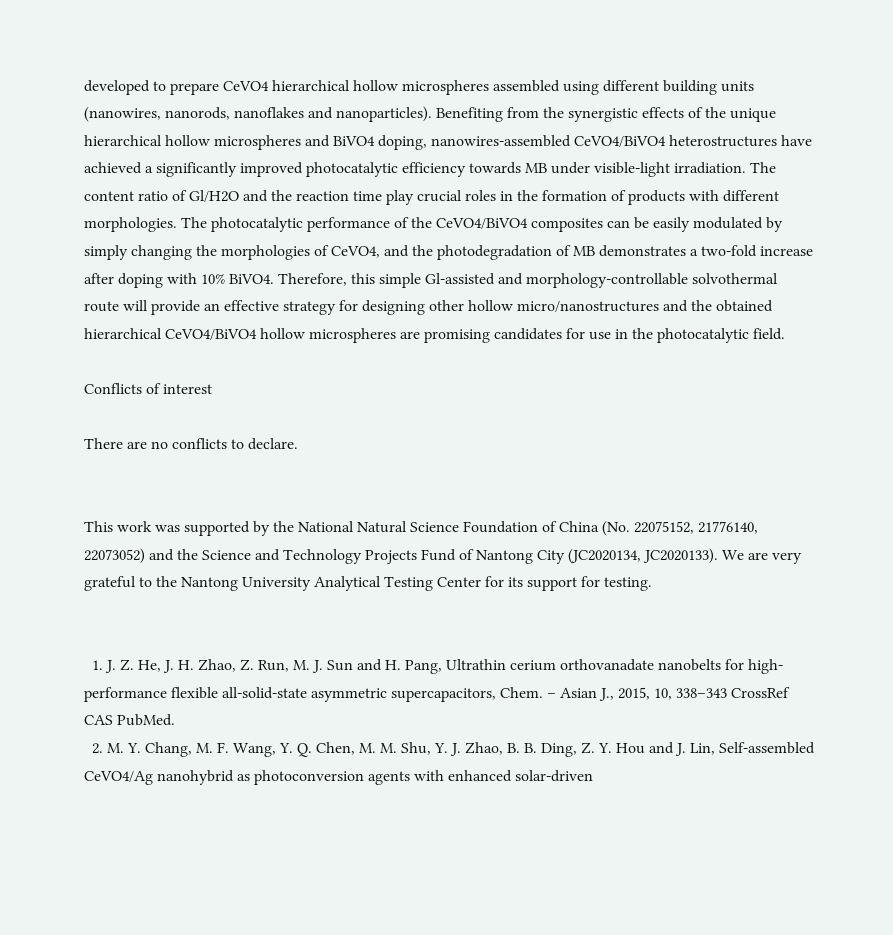developed to prepare CeVO4 hierarchical hollow microspheres assembled using different building units (nanowires, nanorods, nanoflakes and nanoparticles). Benefiting from the synergistic effects of the unique hierarchical hollow microspheres and BiVO4 doping, nanowires-assembled CeVO4/BiVO4 heterostructures have achieved a significantly improved photocatalytic efficiency towards MB under visible-light irradiation. The content ratio of Gl/H2O and the reaction time play crucial roles in the formation of products with different morphologies. The photocatalytic performance of the CeVO4/BiVO4 composites can be easily modulated by simply changing the morphologies of CeVO4, and the photodegradation of MB demonstrates a two-fold increase after doping with 10% BiVO4. Therefore, this simple Gl-assisted and morphology-controllable solvothermal route will provide an effective strategy for designing other hollow micro/nanostructures and the obtained hierarchical CeVO4/BiVO4 hollow microspheres are promising candidates for use in the photocatalytic field.

Conflicts of interest

There are no conflicts to declare.


This work was supported by the National Natural Science Foundation of China (No. 22075152, 21776140, 22073052) and the Science and Technology Projects Fund of Nantong City (JC2020134, JC2020133). We are very grateful to the Nantong University Analytical Testing Center for its support for testing.


  1. J. Z. He, J. H. Zhao, Z. Run, M. J. Sun and H. Pang, Ultrathin cerium orthovanadate nanobelts for high-performance flexible all-solid-state asymmetric supercapacitors, Chem. – Asian J., 2015, 10, 338–343 CrossRef CAS PubMed.
  2. M. Y. Chang, M. F. Wang, Y. Q. Chen, M. M. Shu, Y. J. Zhao, B. B. Ding, Z. Y. Hou and J. Lin, Self-assembled CeVO4/Ag nanohybrid as photoconversion agents with enhanced solar-driven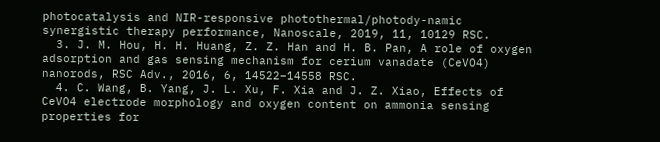photocatalysis and NIR-responsive photothermal/photody-namic synergistic therapy performance, Nanoscale, 2019, 11, 10129 RSC.
  3. J. M. Hou, H. H. Huang, Z. Z. Han and H. B. Pan, A role of oxygen adsorption and gas sensing mechanism for cerium vanadate (CeVO4) nanorods, RSC Adv., 2016, 6, 14522–14558 RSC.
  4. C. Wang, B. Yang, J. L. Xu, F. Xia and J. Z. Xiao, Effects of CeVO4 electrode morphology and oxygen content on ammonia sensing properties for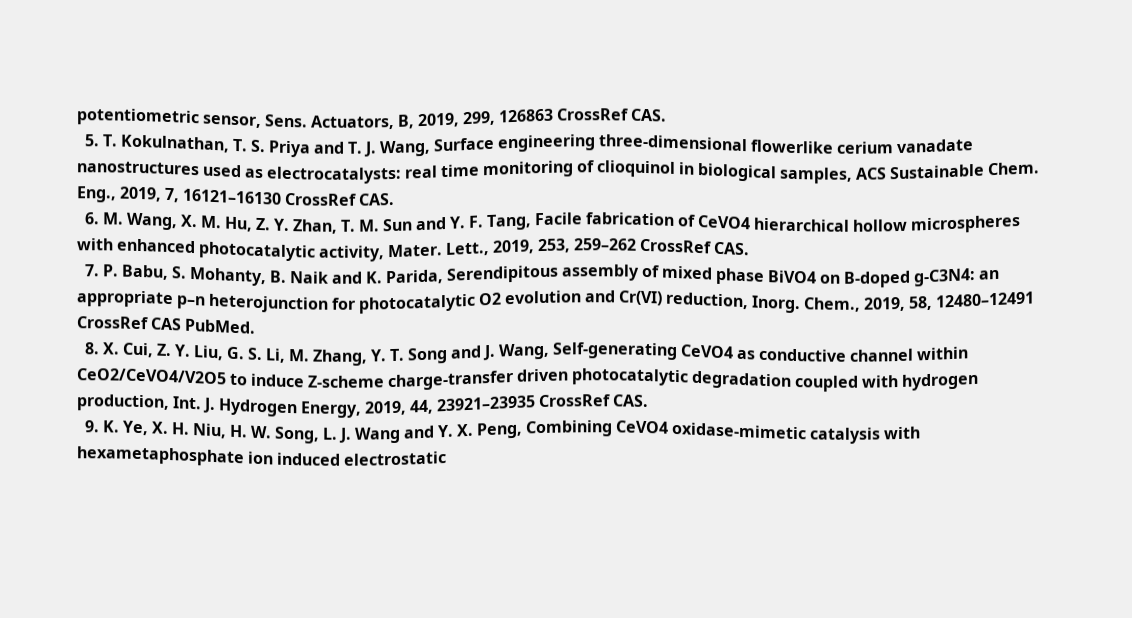potentiometric sensor, Sens. Actuators, B, 2019, 299, 126863 CrossRef CAS.
  5. T. Kokulnathan, T. S. Priya and T. J. Wang, Surface engineering three-dimensional flowerlike cerium vanadate nanostructures used as electrocatalysts: real time monitoring of clioquinol in biological samples, ACS Sustainable Chem. Eng., 2019, 7, 16121–16130 CrossRef CAS.
  6. M. Wang, X. M. Hu, Z. Y. Zhan, T. M. Sun and Y. F. Tang, Facile fabrication of CeVO4 hierarchical hollow microspheres with enhanced photocatalytic activity, Mater. Lett., 2019, 253, 259–262 CrossRef CAS.
  7. P. Babu, S. Mohanty, B. Naik and K. Parida, Serendipitous assembly of mixed phase BiVO4 on B-doped g-C3N4: an appropriate p–n heterojunction for photocatalytic O2 evolution and Cr(VI) reduction, Inorg. Chem., 2019, 58, 12480–12491 CrossRef CAS PubMed.
  8. X. Cui, Z. Y. Liu, G. S. Li, M. Zhang, Y. T. Song and J. Wang, Self-generating CeVO4 as conductive channel within CeO2/CeVO4/V2O5 to induce Z-scheme charge-transfer driven photocatalytic degradation coupled with hydrogen production, Int. J. Hydrogen Energy, 2019, 44, 23921–23935 CrossRef CAS.
  9. K. Ye, X. H. Niu, H. W. Song, L. J. Wang and Y. X. Peng, Combining CeVO4 oxidase-mimetic catalysis with hexametaphosphate ion induced electrostatic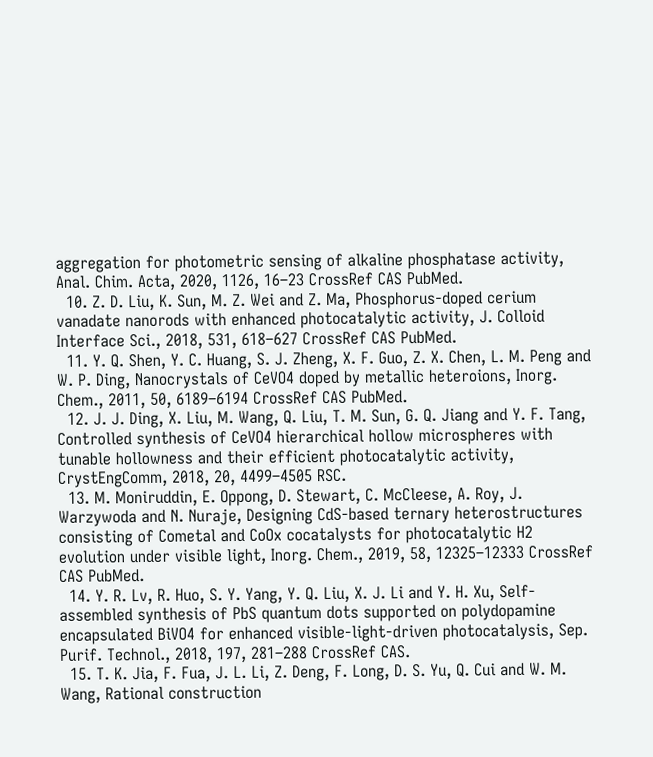aggregation for photometric sensing of alkaline phosphatase activity, Anal. Chim. Acta, 2020, 1126, 16–23 CrossRef CAS PubMed.
  10. Z. D. Liu, K. Sun, M. Z. Wei and Z. Ma, Phosphorus-doped cerium vanadate nanorods with enhanced photocatalytic activity, J. Colloid Interface Sci., 2018, 531, 618–627 CrossRef CAS PubMed.
  11. Y. Q. Shen, Y. C. Huang, S. J. Zheng, X. F. Guo, Z. X. Chen, L. M. Peng and W. P. Ding, Nanocrystals of CeVO4 doped by metallic heteroions, Inorg. Chem., 2011, 50, 6189–6194 CrossRef CAS PubMed.
  12. J. J. Ding, X. Liu, M. Wang, Q. Liu, T. M. Sun, G. Q. Jiang and Y. F. Tang, Controlled synthesis of CeVO4 hierarchical hollow microspheres with tunable hollowness and their efficient photocatalytic activity, CrystEngComm, 2018, 20, 4499–4505 RSC.
  13. M. Moniruddin, E. Oppong, D. Stewart, C. McCleese, A. Roy, J. Warzywoda and N. Nuraje, Designing CdS-based ternary heterostructures consisting of Cometal and CoOx cocatalysts for photocatalytic H2 evolution under visible light, Inorg. Chem., 2019, 58, 12325–12333 CrossRef CAS PubMed.
  14. Y. R. Lv, R. Huo, S. Y. Yang, Y. Q. Liu, X. J. Li and Y. H. Xu, Self-assembled synthesis of PbS quantum dots supported on polydopamine encapsulated BiVO4 for enhanced visible-light-driven photocatalysis, Sep. Purif. Technol., 2018, 197, 281–288 CrossRef CAS.
  15. T. K. Jia, F. Fua, J. L. Li, Z. Deng, F. Long, D. S. Yu, Q. Cui and W. M. Wang, Rational construction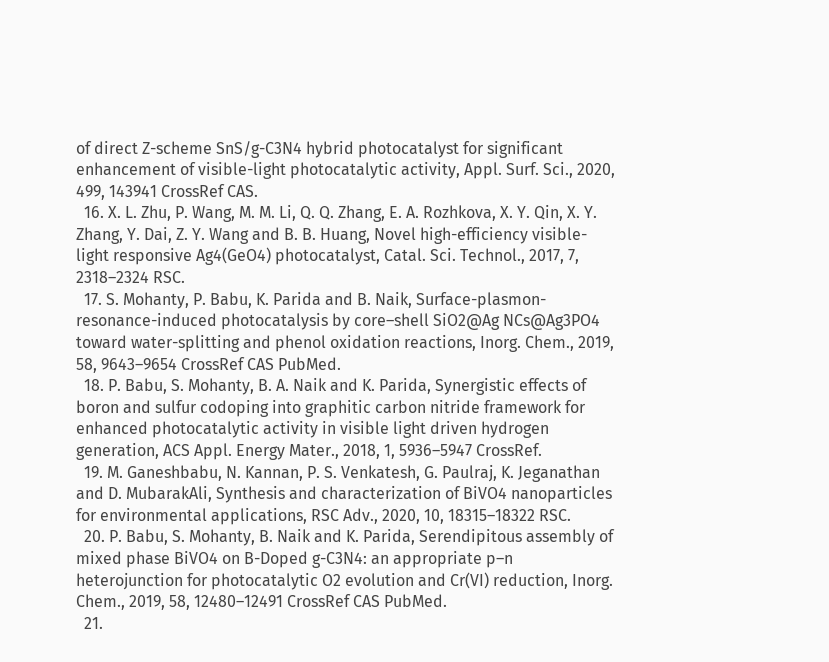of direct Z-scheme SnS/g-C3N4 hybrid photocatalyst for significant enhancement of visible-light photocatalytic activity, Appl. Surf. Sci., 2020, 499, 143941 CrossRef CAS.
  16. X. L. Zhu, P. Wang, M. M. Li, Q. Q. Zhang, E. A. Rozhkova, X. Y. Qin, X. Y. Zhang, Y. Dai, Z. Y. Wang and B. B. Huang, Novel high-efficiency visible-light responsive Ag4(GeO4) photocatalyst, Catal. Sci. Technol., 2017, 7, 2318–2324 RSC.
  17. S. Mohanty, P. Babu, K. Parida and B. Naik, Surface-plasmon-resonance-induced photocatalysis by core–shell SiO2@Ag NCs@Ag3PO4 toward water-splitting and phenol oxidation reactions, Inorg. Chem., 2019, 58, 9643–9654 CrossRef CAS PubMed.
  18. P. Babu, S. Mohanty, B. A. Naik and K. Parida, Synergistic effects of boron and sulfur codoping into graphitic carbon nitride framework for enhanced photocatalytic activity in visible light driven hydrogen generation, ACS Appl. Energy Mater., 2018, 1, 5936–5947 CrossRef.
  19. M. Ganeshbabu, N. Kannan, P. S. Venkatesh, G. Paulraj, K. Jeganathan and D. MubarakAli, Synthesis and characterization of BiVO4 nanoparticles for environmental applications, RSC Adv., 2020, 10, 18315–18322 RSC.
  20. P. Babu, S. Mohanty, B. Naik and K. Parida, Serendipitous assembly of mixed phase BiVO4 on B-Doped g-C3N4: an appropriate p–n heterojunction for photocatalytic O2 evolution and Cr(VI) reduction, Inorg. Chem., 2019, 58, 12480–12491 CrossRef CAS PubMed.
  21.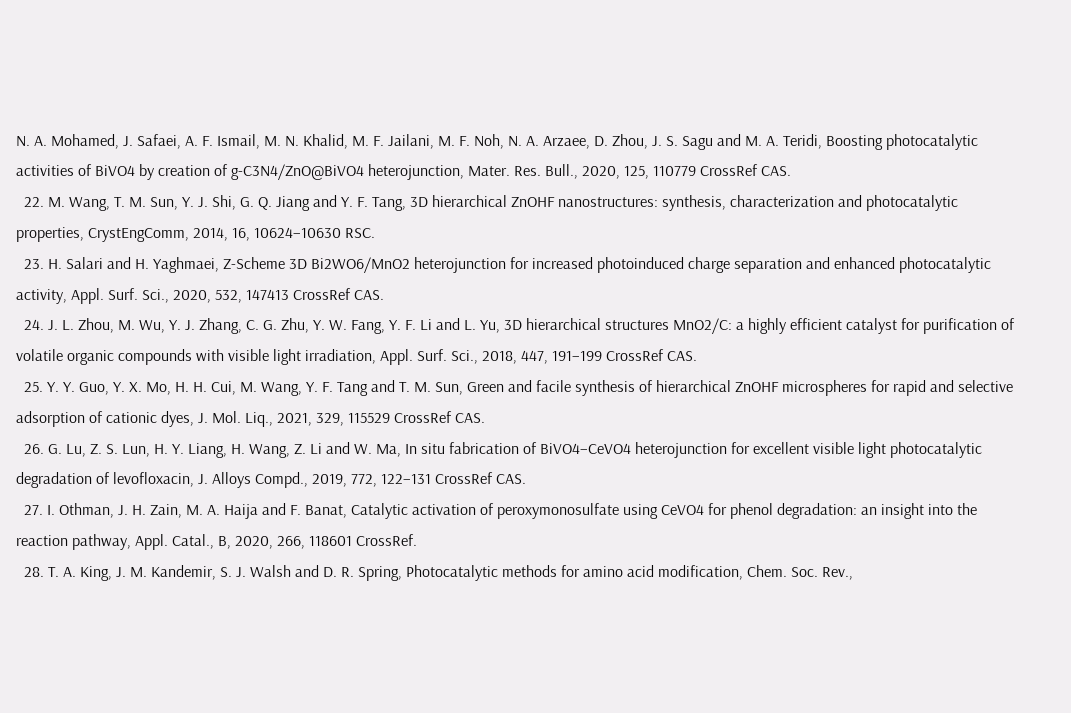N. A. Mohamed, J. Safaei, A. F. Ismail, M. N. Khalid, M. F. Jailani, M. F. Noh, N. A. Arzaee, D. Zhou, J. S. Sagu and M. A. Teridi, Boosting photocatalytic activities of BiVO4 by creation of g-C3N4/ZnO@BiVO4 heterojunction, Mater. Res. Bull., 2020, 125, 110779 CrossRef CAS.
  22. M. Wang, T. M. Sun, Y. J. Shi, G. Q. Jiang and Y. F. Tang, 3D hierarchical ZnOHF nanostructures: synthesis, characterization and photocatalytic properties, CrystEngComm, 2014, 16, 10624–10630 RSC.
  23. H. Salari and H. Yaghmaei, Z-Scheme 3D Bi2WO6/MnO2 heterojunction for increased photoinduced charge separation and enhanced photocatalytic activity, Appl. Surf. Sci., 2020, 532, 147413 CrossRef CAS.
  24. J. L. Zhou, M. Wu, Y. J. Zhang, C. G. Zhu, Y. W. Fang, Y. F. Li and L. Yu, 3D hierarchical structures MnO2/C: a highly efficient catalyst for purification of volatile organic compounds with visible light irradiation, Appl. Surf. Sci., 2018, 447, 191–199 CrossRef CAS.
  25. Y. Y. Guo, Y. X. Mo, H. H. Cui, M. Wang, Y. F. Tang and T. M. Sun, Green and facile synthesis of hierarchical ZnOHF microspheres for rapid and selective adsorption of cationic dyes, J. Mol. Liq., 2021, 329, 115529 CrossRef CAS.
  26. G. Lu, Z. S. Lun, H. Y. Liang, H. Wang, Z. Li and W. Ma, In situ fabrication of BiVO4–CeVO4 heterojunction for excellent visible light photocatalytic degradation of levofloxacin, J. Alloys Compd., 2019, 772, 122–131 CrossRef CAS.
  27. I. Othman, J. H. Zain, M. A. Haija and F. Banat, Catalytic activation of peroxymonosulfate using CeVO4 for phenol degradation: an insight into the reaction pathway, Appl. Catal., B, 2020, 266, 118601 CrossRef.
  28. T. A. King, J. M. Kandemir, S. J. Walsh and D. R. Spring, Photocatalytic methods for amino acid modification, Chem. Soc. Rev.,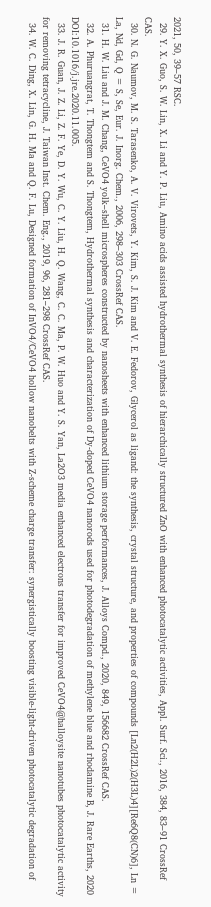2021, 50, 39–57 RSC.
  29. Y. X. Guo, S. W. Lin, X. Li and Y. P. Liu, Amino acids assisted hydrothermal synthesis of hierarchically structured ZnO with enhanced photocatalytic activities, Appl. Surf. Sci., 2016, 384, 83–91 CrossRef CAS.
  30. N. G. Naumov, M. S. Tarasenko, A. V. Virovets, Y. Kim, S. J. Kim and V. E. Fedorov, Glycerol as ligand: the synthesis, crystal structure, and properties of compounds [Ln2(H2L)2(H3L)4][Re6Q8(CN)6], Ln = La, Nd, Gd, Q = S, Se, Eur. J. Inorg. Chem., 2006, 298–303 CrossRef CAS.
  31. H. W. Liu and J. M. Chang, CeVO4 yolk–shell microspheres constructed by nanosheets with enhanced lithium storage performances, J. Alloys Compd., 2020, 849, 156682 CrossRef CAS.
  32. A. Phuruangrat, T. Thongtem and S. Thongtem, Hydrothermal synthesis and characterization of Dy-doped CeVO4 nanorods used for photodegradation of methylene blue and rhodamine B, J. Rare Earths, 2020 DOI:10.1016/j.jre.2020.11.005.
  33. J. R. Guan, J. Z. Li, Z. F. Ye, D. Y. Wu, C. Y. Liu, H. Q. Wang, C. C. Ma, P. W. Huo and Y. S. Yan, La2O3 media enhanced electrons transfer for improved CeVO4@halloysite nanotubes photocatalytic activity for removing tetracycline, J. Taiwan Inst. Chem. Eng., 2019, 96, 281–298 CrossRef CAS.
  34. W. C. Ding, X. Lin, G. H. Ma and Q. F. Lu, Designed formation of InVO4/CeVO4 hollow nanobelts with Z-scheme charge transfer: synergistically boosting visible-light-driven photocatalytic degradation of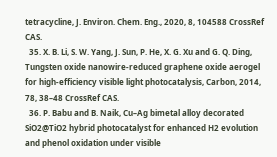tetracycline, J. Environ. Chem. Eng., 2020, 8, 104588 CrossRef CAS.
  35. X. B. Li, S. W. Yang, J. Sun, P. He, X. G. Xu and G. Q. Ding, Tungsten oxide nanowire-reduced graphene oxide aerogel for high-efficiency visible light photocatalysis, Carbon, 2014, 78, 38–48 CrossRef CAS.
  36. P. Babu and B. Naik, Cu–Ag bimetal alloy decorated SiO2@TiO2 hybrid photocatalyst for enhanced H2 evolution and phenol oxidation under visible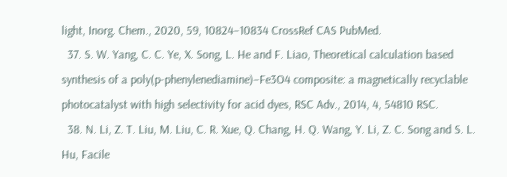light, Inorg. Chem., 2020, 59, 10824–10834 CrossRef CAS PubMed.
  37. S. W. Yang, C. C. Ye, X. Song, L. He and F. Liao, Theoretical calculation based synthesis of a poly(p-phenylenediamine)–Fe3O4 composite: a magnetically recyclable photocatalyst with high selectivity for acid dyes, RSC Adv., 2014, 4, 54810 RSC.
  38. N. Li, Z. T. Liu, M. Liu, C. R. Xue, Q. Chang, H. Q. Wang, Y. Li, Z. C. Song and S. L. Hu, Facile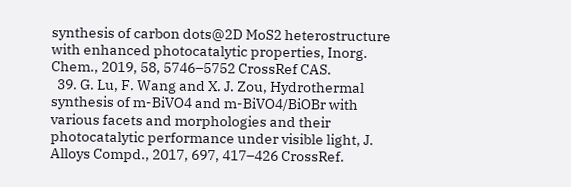synthesis of carbon dots@2D MoS2 heterostructure with enhanced photocatalytic properties, Inorg. Chem., 2019, 58, 5746–5752 CrossRef CAS.
  39. G. Lu, F. Wang and X. J. Zou, Hydrothermal synthesis of m-BiVO4 and m-BiVO4/BiOBr with various facets and morphologies and their photocatalytic performance under visible light, J. Alloys Compd., 2017, 697, 417–426 CrossRef.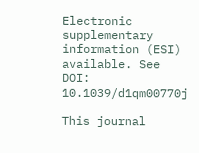Electronic supplementary information (ESI) available. See DOI: 10.1039/d1qm00770j

This journal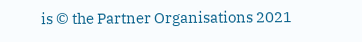is © the Partner Organisations 2021